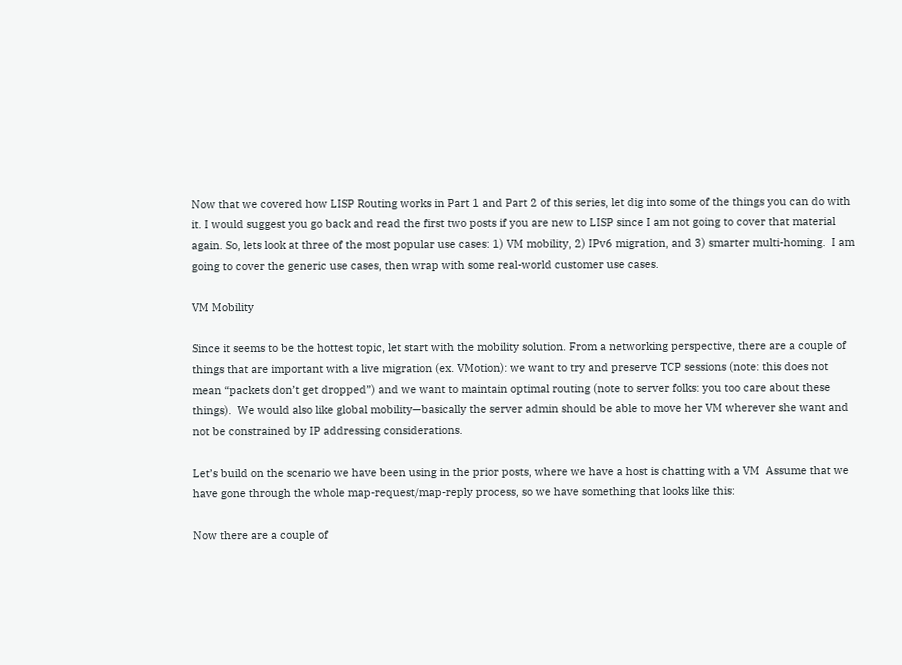Now that we covered how LISP Routing works in Part 1 and Part 2 of this series, let dig into some of the things you can do with it. I would suggest you go back and read the first two posts if you are new to LISP since I am not going to cover that material again. So, lets look at three of the most popular use cases: 1) VM mobility, 2) IPv6 migration, and 3) smarter multi-homing.  I am going to cover the generic use cases, then wrap with some real-world customer use cases.

VM Mobility

Since it seems to be the hottest topic, let start with the mobility solution. From a networking perspective, there are a couple of things that are important with a live migration (ex. VMotion): we want to try and preserve TCP sessions (note: this does not mean “packets don’t get dropped”) and we want to maintain optimal routing (note to server folks: you too care about these things).  We would also like global mobility—basically the server admin should be able to move her VM wherever she want and not be constrained by IP addressing considerations.

Let’s build on the scenario we have been using in the prior posts, where we have a host is chatting with a VM  Assume that we have gone through the whole map-request/map-reply process, so we have something that looks like this:

Now there are a couple of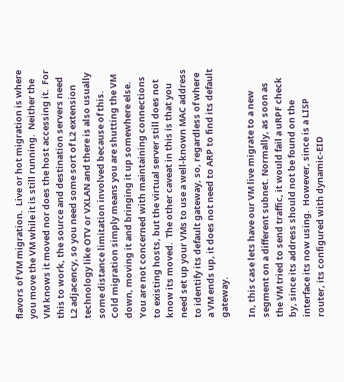flavors of VM migration.  Live or hot migration is where you move the VM while it is still running.  Neither the VM knows it moved nor does the host accessing it.  For this to work, the source and destination servers need L2 adjacency, so you need some sort of L2 extension technology like OTV or VXLAN and there is also usually some distance limitation involved because of this. Cold migration simply means you are shutting the VM down, moving it and bringing it up somewhere else.  You are not concerned with maintaining connections to existing hosts, but the virtual server still does not know its moved.  The other caveat in this is that you need set up your VMs to use a well-known MAC address to identify its default gateway, so, regardless of where a VM ends up, it does not need to ARP to find its default gateway.

In, this case lets have our VM live migrate to a new segment on a different subnet. Normally, as soon as the VM tried to send traffic, it would fail a uRPF check by, since its address should not be found on the interface its now using.  However, since is a LISP router, its configured with dynamic-EID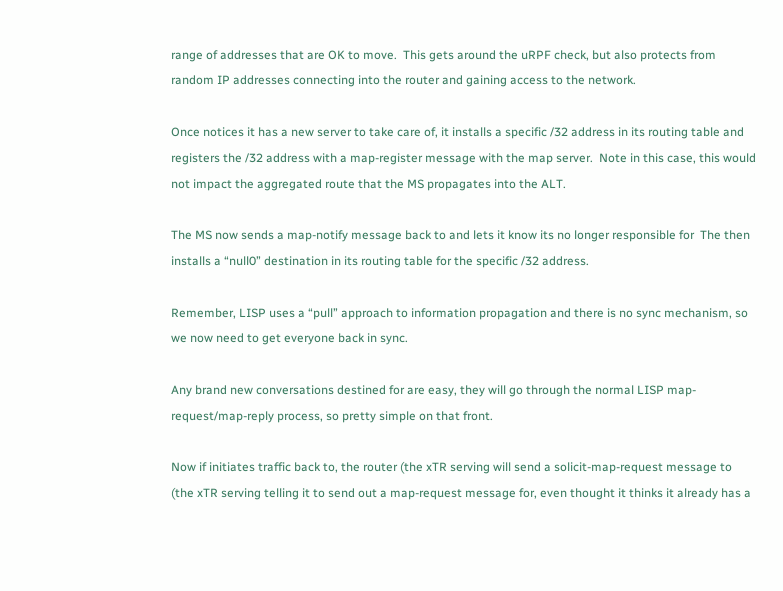range of addresses that are OK to move.  This gets around the uRPF check, but also protects from random IP addresses connecting into the router and gaining access to the network.

Once notices it has a new server to take care of, it installs a specific /32 address in its routing table and registers the /32 address with a map-register message with the map server.  Note in this case, this would not impact the aggregated route that the MS propagates into the ALT.

The MS now sends a map-notify message back to and lets it know its no longer responsible for  The then installs a “null0” destination in its routing table for the specific /32 address.

Remember, LISP uses a “pull” approach to information propagation and there is no sync mechanism, so we now need to get everyone back in sync.

Any brand new conversations destined for are easy, they will go through the normal LISP map-request/map-reply process, so pretty simple on that front.

Now if initiates traffic back to, the router (the xTR serving will send a solicit-map-request message to (the xTR serving telling it to send out a map-request message for, even thought it thinks it already has a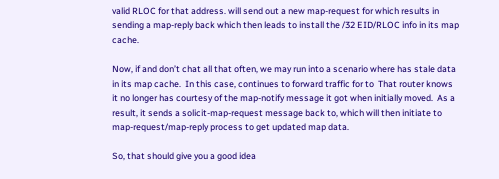valid RLOC for that address. will send out a new map-request for which results in sending a map-reply back which then leads to install the /32 EID/RLOC info in its map cache.

Now, if and don’t chat all that often, we may run into a scenario where has stale data in its map cache.  In this case, continues to forward traffic for to  That router knows it no longer has courtesy of the map-notify message it got when initially moved.  As a result, it sends a solicit-map-request message back to, which will then initiate to map-request/map-reply process to get updated map data.

So, that should give you a good idea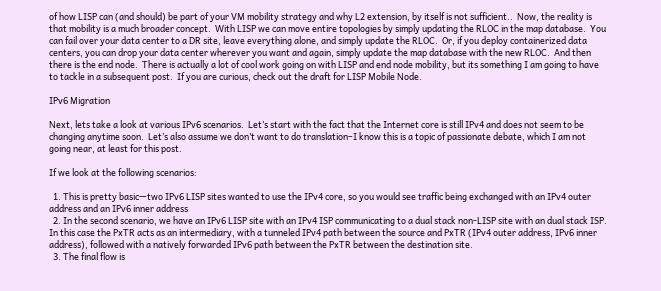of how LISP can (and should) be part of your VM mobility strategy and why L2 extension, by itself is not sufficient..  Now, the reality is that mobility is a much broader concept.  With LISP we can move entire topologies by simply updating the RLOC in the map database.  You can fail over your data center to a DR site, leave everything alone, and simply update the RLOC.  Or, if you deploy containerized data centers, you can drop your data center wherever you want and again, simply update the map database with the new RLOC.  And then there is the end node.  There is actually a lot of cool work going on with LISP and end node mobility, but its something I am going to have to tackle in a subsequent post.  If you are curious, check out the draft for LISP Mobile Node.

IPv6 Migration

Next, lets take a look at various IPv6 scenarios.  Let’s start with the fact that the Internet core is still IPv4 and does not seem to be changing anytime soon.  Let’s also assume we don’t want to do translation–I know this is a topic of passionate debate, which I am not going near, at least for this post.

If we look at the following scenarios:

  1. This is pretty basic—two IPv6 LISP sites wanted to use the IPv4 core, so you would see traffic being exchanged with an IPv4 outer address and an IPv6 inner address
  2. In the second scenario, we have an IPv6 LISP site with an IPv4 ISP communicating to a dual stack non-LISP site with an dual stack ISP.  In this case the PxTR acts as an intermediary, with a tunneled IPv4 path between the source and PxTR (IPv4 outer address, IPv6 inner address), followed with a natively forwarded IPv6 path between the PxTR between the destination site.
  3. The final flow is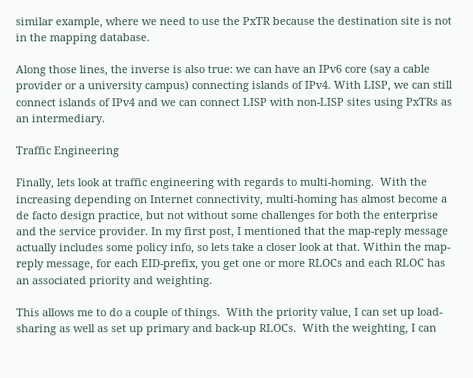similar example, where we need to use the PxTR because the destination site is not in the mapping database.

Along those lines, the inverse is also true: we can have an IPv6 core (say a cable provider or a university campus) connecting islands of IPv4. With LISP, we can still connect islands of IPv4 and we can connect LISP with non-LISP sites using PxTRs as an intermediary.

Traffic Engineering

Finally, lets look at traffic engineering with regards to multi-homing.  With the increasing depending on Internet connectivity, multi-homing has almost become a de facto design practice, but not without some challenges for both the enterprise and the service provider. In my first post, I mentioned that the map-reply message actually includes some policy info, so lets take a closer look at that. Within the map-reply message, for each EID-prefix, you get one or more RLOCs and each RLOC has an associated priority and weighting.

This allows me to do a couple of things.  With the priority value, I can set up load-sharing as well as set up primary and back-up RLOCs.  With the weighting, I can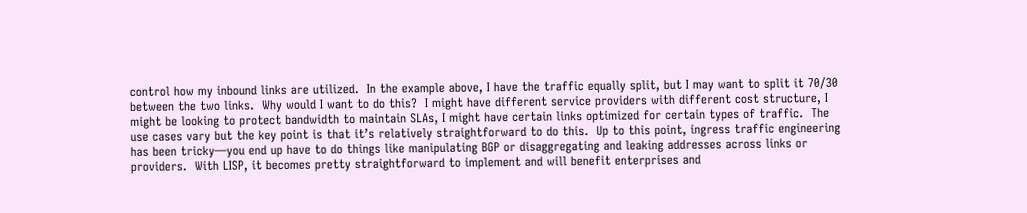control how my inbound links are utilized.  In the example above, I have the traffic equally split, but I may want to split it 70/30 between the two links.  Why would I want to do this?  I might have different service providers with different cost structure, I might be looking to protect bandwidth to maintain SLAs, I might have certain links optimized for certain types of traffic.  The use cases vary but the key point is that it’s relatively straightforward to do this.  Up to this point, ingress traffic engineering has been tricky—you end up have to do things like manipulating BGP or disaggregating and leaking addresses across links or providers.  With LISP, it becomes pretty straightforward to implement and will benefit enterprises and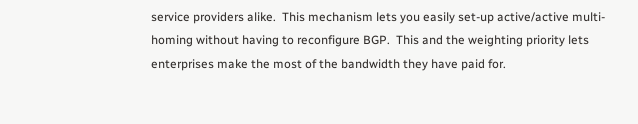service providers alike.  This mechanism lets you easily set-up active/active multi-homing without having to reconfigure BGP.  This and the weighting priority lets enterprises make the most of the bandwidth they have paid for.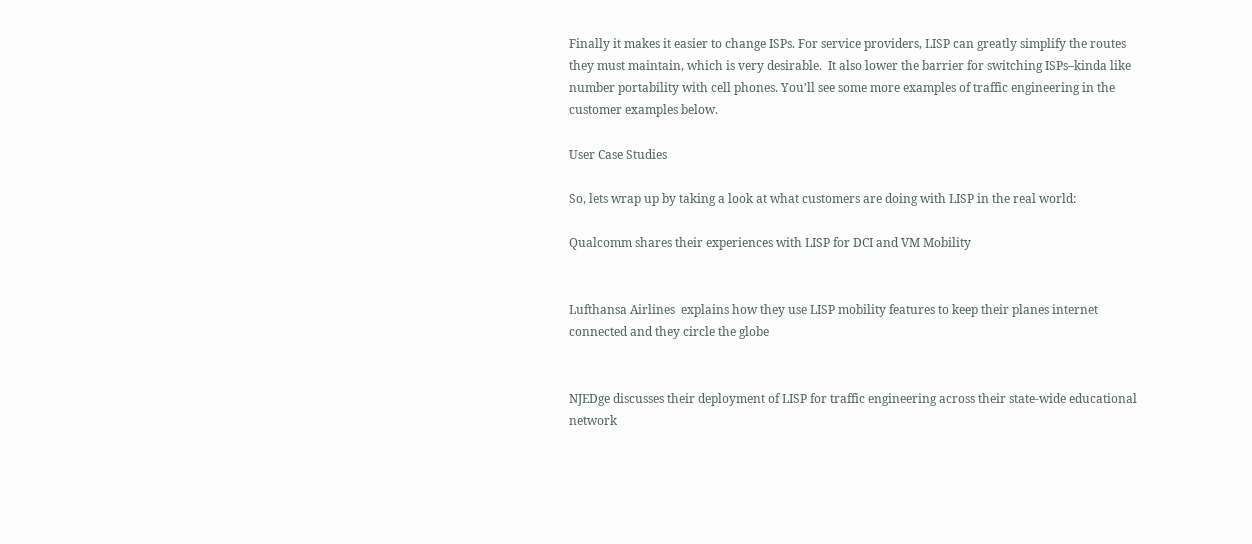Finally it makes it easier to change ISPs. For service providers, LISP can greatly simplify the routes they must maintain, which is very desirable.  It also lower the barrier for switching ISPs–kinda like number portability with cell phones. You’ll see some more examples of traffic engineering in the customer examples below.

User Case Studies

So, lets wrap up by taking a look at what customers are doing with LISP in the real world:

Qualcomm shares their experiences with LISP for DCI and VM Mobility


Lufthansa Airlines  explains how they use LISP mobility features to keep their planes internet connected and they circle the globe


NJEDge discusses their deployment of LISP for traffic engineering across their state-wide educational network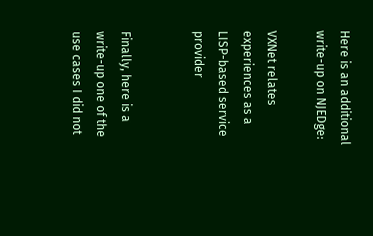Here is an additional write-up on NJEDge:

VXNet relates experiences as a LISP-based service provider


Finally, here is a write-up one of the use cases I did not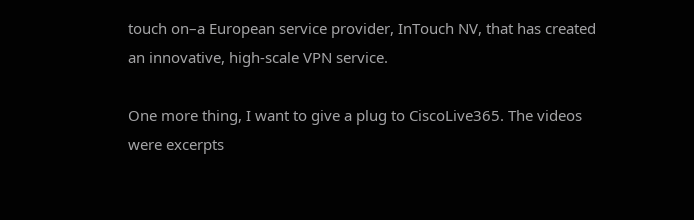touch on–a European service provider, InTouch NV, that has created an innovative, high-scale VPN service.

One more thing, I want to give a plug to CiscoLive365. The videos were excerpts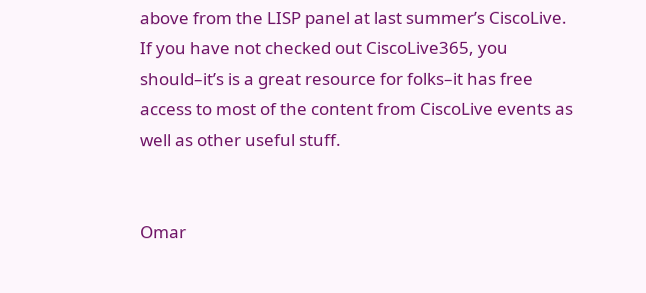above from the LISP panel at last summer’s CiscoLive. If you have not checked out CiscoLive365, you should–it’s is a great resource for folks–it has free access to most of the content from CiscoLive events as well as other useful stuff.


Omar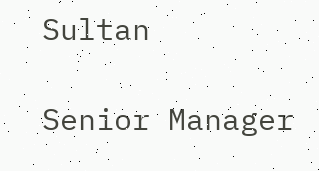Sultan

Senior Manager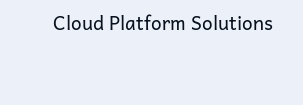Cloud Platform Solutions